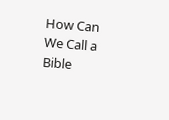How Can We Call a Bible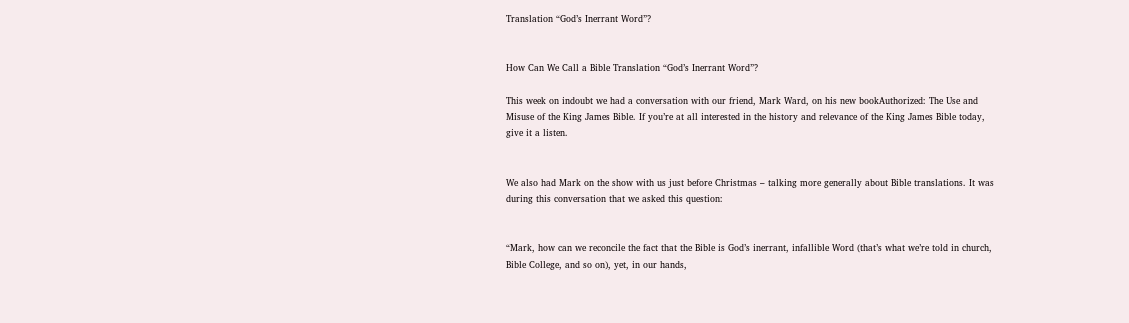Translation “God’s Inerrant Word”?


How Can We Call a Bible Translation “God’s Inerrant Word”?

This week on indoubt we had a conversation with our friend, Mark Ward, on his new bookAuthorized: The Use and Misuse of the King James Bible. If you’re at all interested in the history and relevance of the King James Bible today, give it a listen.


We also had Mark on the show with us just before Christmas – talking more generally about Bible translations. It was during this conversation that we asked this question:


“Mark, how can we reconcile the fact that the Bible is God’s inerrant, infallible Word (that’s what we’re told in church, Bible College, and so on), yet, in our hands,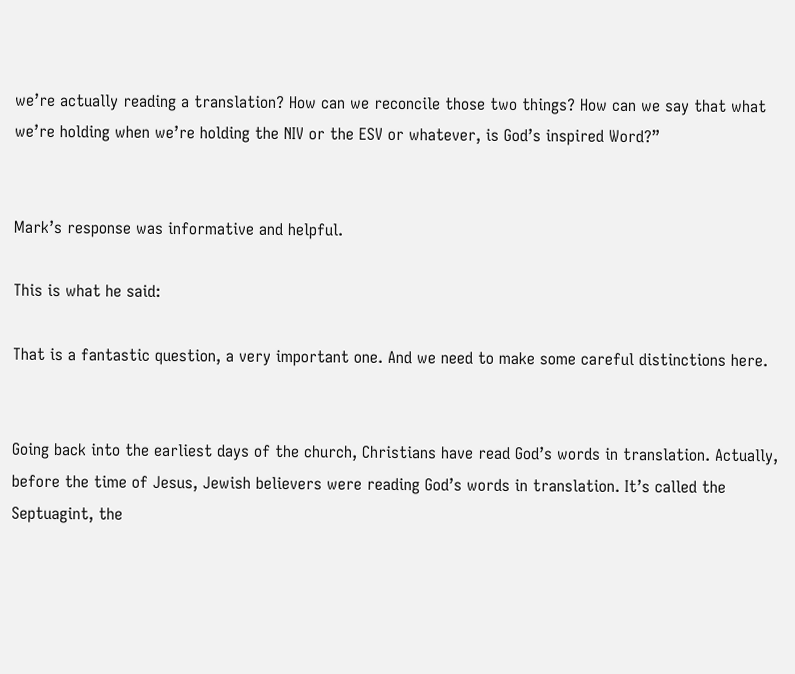we’re actually reading a translation? How can we reconcile those two things? How can we say that what we’re holding when we’re holding the NIV or the ESV or whatever, is God’s inspired Word?”


Mark’s response was informative and helpful.

This is what he said:

That is a fantastic question, a very important one. And we need to make some careful distinctions here.


Going back into the earliest days of the church, Christians have read God’s words in translation. Actually, before the time of Jesus, Jewish believers were reading God’s words in translation. It’s called the Septuagint, the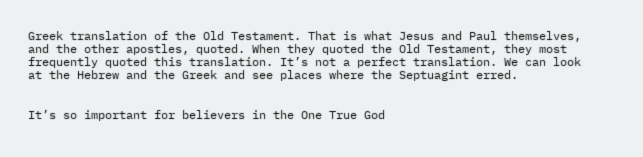Greek translation of the Old Testament. That is what Jesus and Paul themselves, and the other apostles, quoted. When they quoted the Old Testament, they most frequently quoted this translation. It’s not a perfect translation. We can look at the Hebrew and the Greek and see places where the Septuagint erred.


It’s so important for believers in the One True God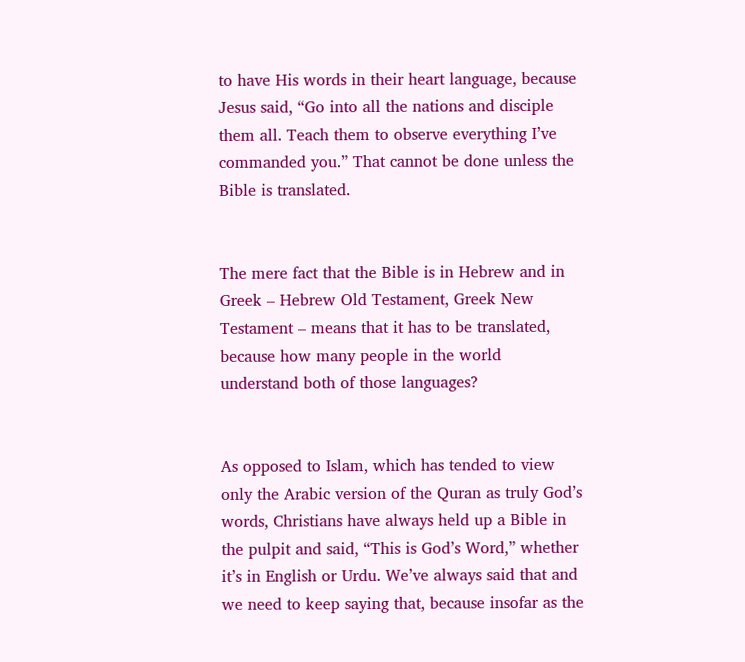to have His words in their heart language, because Jesus said, “Go into all the nations and disciple them all. Teach them to observe everything I’ve commanded you.” That cannot be done unless the Bible is translated.


The mere fact that the Bible is in Hebrew and in Greek – Hebrew Old Testament, Greek New Testament – means that it has to be translated, because how many people in the world understand both of those languages?


As opposed to Islam, which has tended to view only the Arabic version of the Quran as truly God’s words, Christians have always held up a Bible in the pulpit and said, “This is God’s Word,” whether it’s in English or Urdu. We’ve always said that and we need to keep saying that, because insofar as the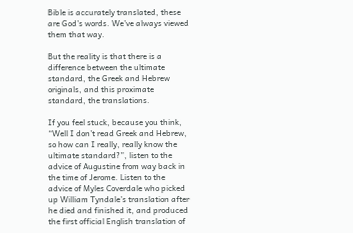Bible is accurately translated, these are God’s words. We’ve always viewed them that way.

But the reality is that there is a difference between the ultimate standard, the Greek and Hebrew originals, and this proximate standard, the translations.

If you feel stuck, because you think, “Well I don’t read Greek and Hebrew, so how can I really, really know the ultimate standard?”, listen to the advice of Augustine from way back in the time of Jerome. Listen to the advice of Myles Coverdale who picked up William Tyndale’s translation after he died and finished it, and produced the first official English translation of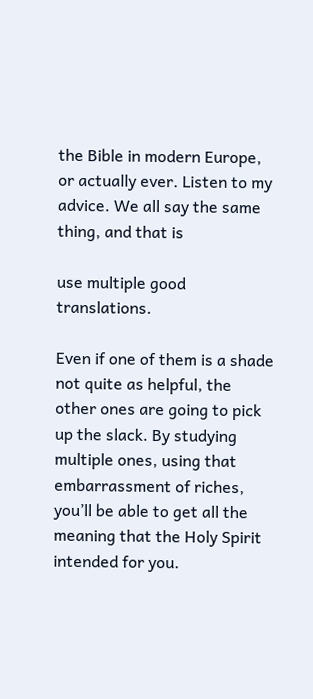the Bible in modern Europe, or actually ever. Listen to my advice. We all say the same thing, and that is

use multiple good translations.

Even if one of them is a shade not quite as helpful, the other ones are going to pick up the slack. By studying multiple ones, using that embarrassment of riches, you’ll be able to get all the meaning that the Holy Spirit intended for you.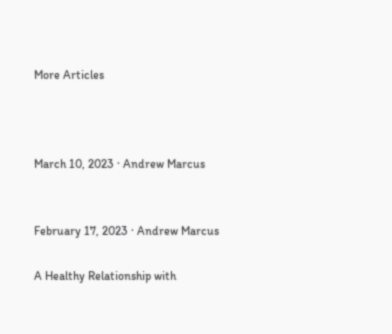More Articles



March 10, 2023 · Andrew Marcus


February 17, 2023 · Andrew Marcus

A Healthy Relationship with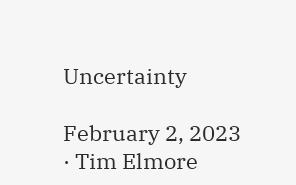Uncertainty

February 2, 2023 · Tim Elmore